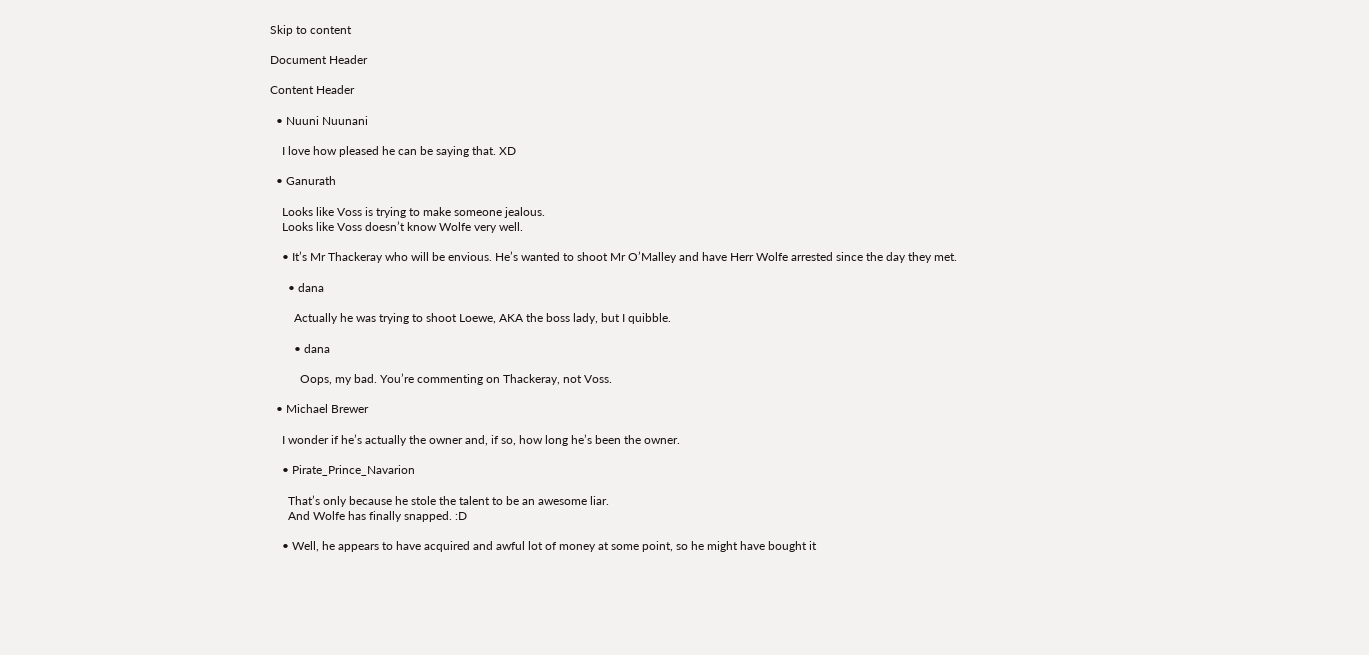Skip to content

Document Header

Content Header

  • Nuuni Nuunani

    I love how pleased he can be saying that. XD

  • Ganurath

    Looks like Voss is trying to make someone jealous.
    Looks like Voss doesn’t know Wolfe very well.

    • It’s Mr Thackeray who will be envious. He’s wanted to shoot Mr O’Malley and have Herr Wolfe arrested since the day they met.

      • dana

        Actually he was trying to shoot Loewe, AKA the boss lady, but I quibble.

        • dana

          Oops, my bad. You’re commenting on Thackeray, not Voss.

  • Michael Brewer

    I wonder if he’s actually the owner and, if so, how long he’s been the owner.

    • Pirate_Prince_Navarion

      That’s only because he stole the talent to be an awesome liar.
      And Wolfe has finally snapped. :D

    • Well, he appears to have acquired and awful lot of money at some point, so he might have bought it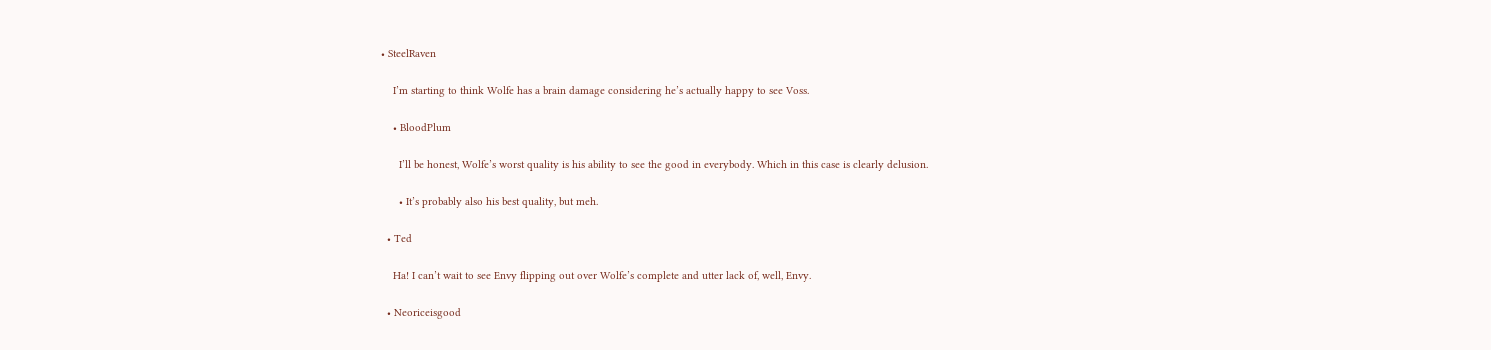• SteelRaven

    I’m starting to think Wolfe has a brain damage considering he’s actually happy to see Voss.

    • BloodPlum

      I’ll be honest, Wolfe’s worst quality is his ability to see the good in everybody. Which in this case is clearly delusion.

      • It’s probably also his best quality, but meh.

  • Ted

    Ha! I can’t wait to see Envy flipping out over Wolfe’s complete and utter lack of, well, Envy.

  • Neoriceisgood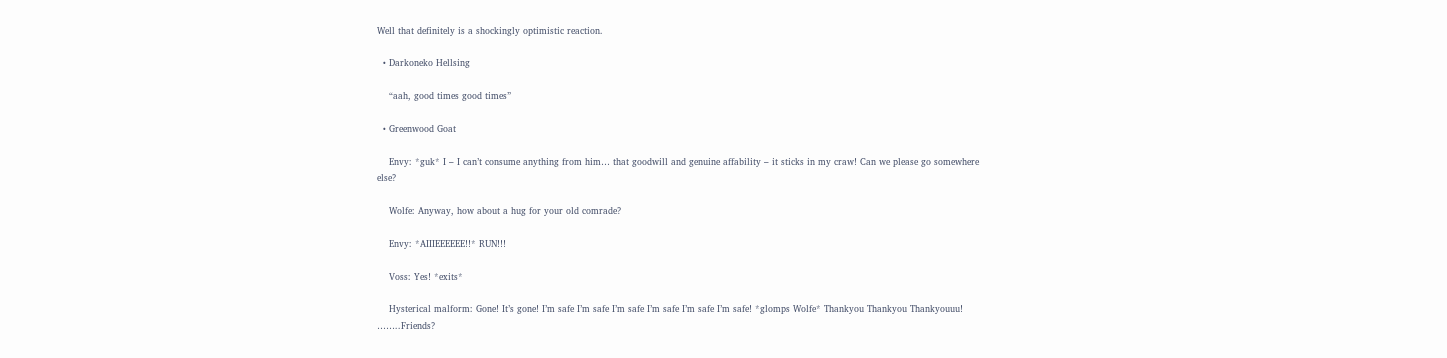Well that definitely is a shockingly optimistic reaction.

  • Darkoneko Hellsing

    “aah, good times good times”

  • Greenwood Goat

    Envy: *guk* I – I can’t consume anything from him… that goodwill and genuine affability – it sticks in my craw! Can we please go somewhere else?

    Wolfe: Anyway, how about a hug for your old comrade?

    Envy: *AIIIEEEEEE!!* RUN!!!

    Voss: Yes! *exits*

    Hysterical malform: Gone! It’s gone! I’m safe I’m safe I’m safe I’m safe I’m safe I’m safe! *glomps Wolfe* Thankyou Thankyou Thankyouuu! ……..Friends?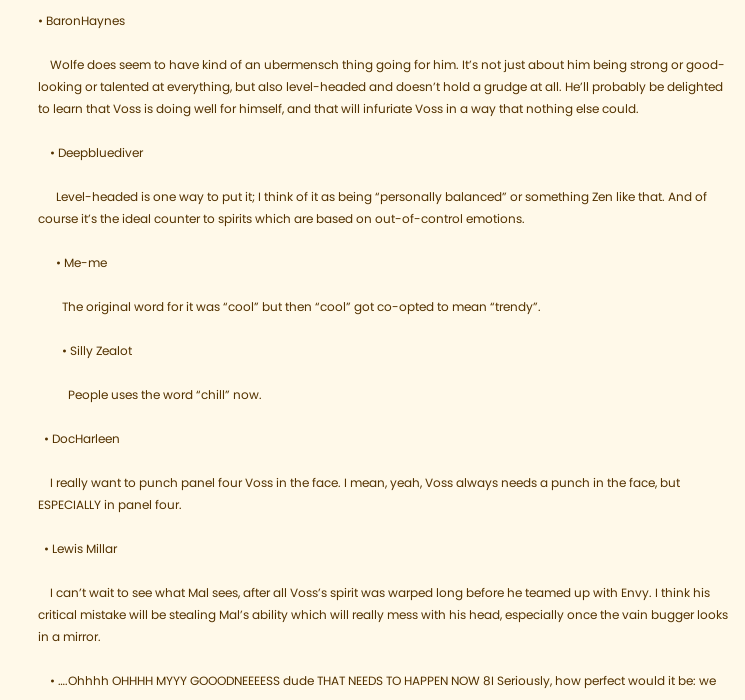• BaronHaynes

    Wolfe does seem to have kind of an ubermensch thing going for him. It’s not just about him being strong or good-looking or talented at everything, but also level-headed and doesn’t hold a grudge at all. He’ll probably be delighted to learn that Voss is doing well for himself, and that will infuriate Voss in a way that nothing else could.

    • Deepbluediver

      Level-headed is one way to put it; I think of it as being “personally balanced” or something Zen like that. And of course it’s the ideal counter to spirits which are based on out-of-control emotions.

      • Me-me

        The original word for it was “cool” but then “cool” got co-opted to mean “trendy”.

        • Silly Zealot

          People uses the word “chill” now.

  • DocHarleen

    I really want to punch panel four Voss in the face. I mean, yeah, Voss always needs a punch in the face, but ESPECIALLY in panel four.

  • Lewis Millar

    I can’t wait to see what Mal sees, after all Voss’s spirit was warped long before he teamed up with Envy. I think his critical mistake will be stealing Mal’s ability which will really mess with his head, especially once the vain bugger looks in a mirror.

    • ….Ohhhh OHHHH MYYY GOOODNEEEESS dude THAT NEEDS TO HAPPEN NOW 8I Seriously, how perfect would it be: we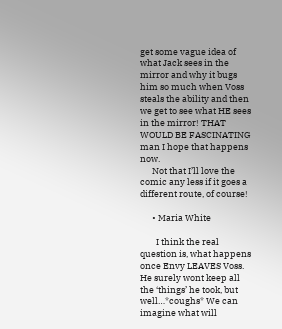get some vague idea of what Jack sees in the mirror and why it bugs him so much when Voss steals the ability and then we get to see what HE sees in the mirror! THAT WOULD BE FASCINATING man I hope that happens now.
      Not that I’ll love the comic any less if it goes a different route, of course!

      • Maria White

        I think the real question is, what happens once Envy LEAVES Voss. He surely wont keep all the ‘things’ he took, but well…*coughs* We can imagine what will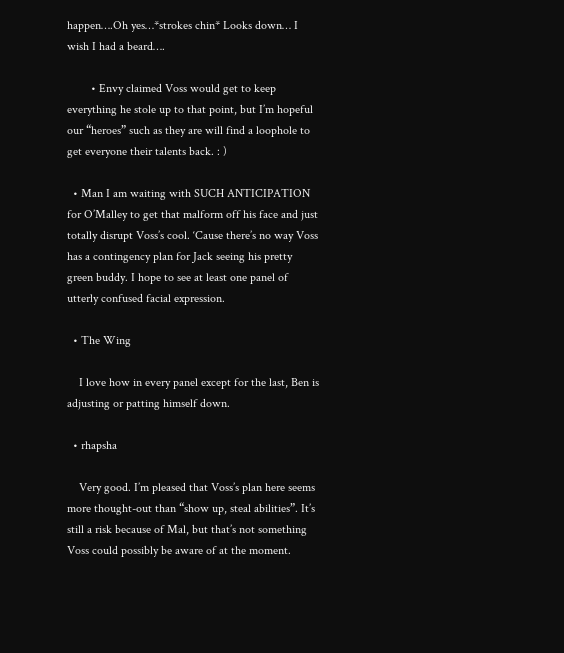happen….Oh yes…*strokes chin* Looks down… I wish I had a beard….

        • Envy claimed Voss would get to keep everything he stole up to that point, but I’m hopeful our “heroes” such as they are will find a loophole to get everyone their talents back. : )

  • Man I am waiting with SUCH ANTICIPATION for O’Malley to get that malform off his face and just totally disrupt Voss’s cool. ‘Cause there’s no way Voss has a contingency plan for Jack seeing his pretty green buddy. I hope to see at least one panel of utterly confused facial expression.

  • The Wing

    I love how in every panel except for the last, Ben is adjusting or patting himself down.

  • rhapsha

    Very good. I’m pleased that Voss’s plan here seems more thought-out than “show up, steal abilities”. It’s still a risk because of Mal, but that’s not something Voss could possibly be aware of at the moment.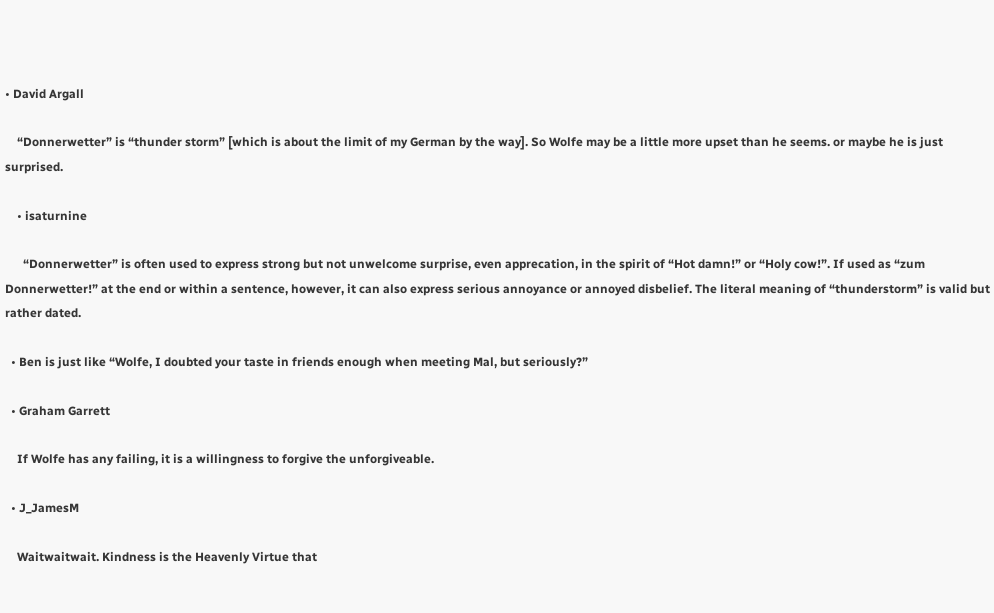• David Argall

    “Donnerwetter” is “thunder storm” [which is about the limit of my German by the way]. So Wolfe may be a little more upset than he seems. or maybe he is just surprised.

    • isaturnine

      “Donnerwetter” is often used to express strong but not unwelcome surprise, even apprecation, in the spirit of “Hot damn!” or “Holy cow!”. If used as “zum Donnerwetter!” at the end or within a sentence, however, it can also express serious annoyance or annoyed disbelief. The literal meaning of “thunderstorm” is valid but rather dated.

  • Ben is just like “Wolfe, I doubted your taste in friends enough when meeting Mal, but seriously?”

  • Graham Garrett

    If Wolfe has any failing, it is a willingness to forgive the unforgiveable.

  • J_JamesM

    Waitwaitwait. Kindness is the Heavenly Virtue that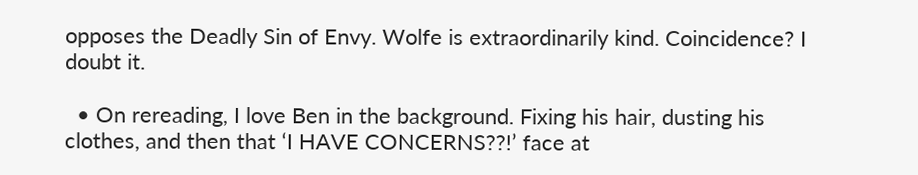opposes the Deadly Sin of Envy. Wolfe is extraordinarily kind. Coincidence? I doubt it.

  • On rereading, I love Ben in the background. Fixing his hair, dusting his clothes, and then that ‘I HAVE CONCERNS??!’ face at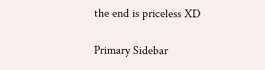the end is priceless XD

Primary Sidebar